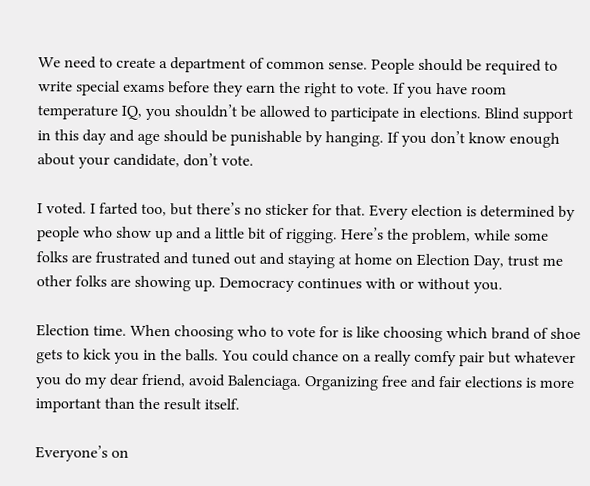We need to create a department of common sense. People should be required to write special exams before they earn the right to vote. If you have room temperature IQ, you shouldn’t be allowed to participate in elections. Blind support in this day and age should be punishable by hanging. If you don’t know enough about your candidate, don’t vote.

I voted. I farted too, but there’s no sticker for that. Every election is determined by people who show up and a little bit of rigging. Here’s the problem, while some folks are frustrated and tuned out and staying at home on Election Day, trust me other folks are showing up. Democracy continues with or without you.

Election time. When choosing who to vote for is like choosing which brand of shoe gets to kick you in the balls. You could chance on a really comfy pair but whatever you do my dear friend, avoid Balenciaga. Organizing free and fair elections is more important than the result itself.

Everyone’s on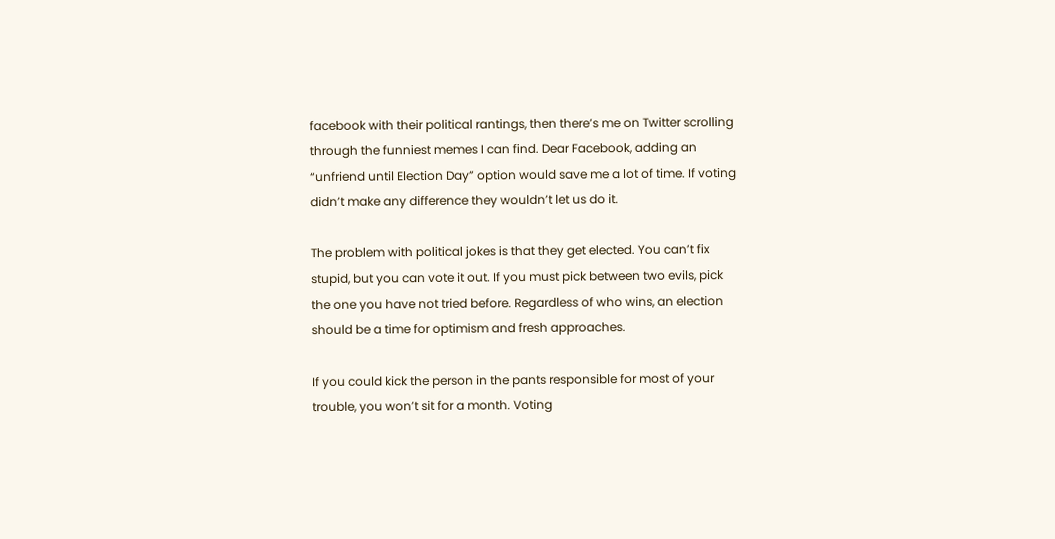facebook with their political rantings, then there’s me on Twitter scrolling through the funniest memes I can find. Dear Facebook, adding an “unfriend until Election Day” option would save me a lot of time. If voting didn’t make any difference they wouldn’t let us do it.

The problem with political jokes is that they get elected. You can’t fix stupid, but you can vote it out. If you must pick between two evils, pick the one you have not tried before. Regardless of who wins, an election should be a time for optimism and fresh approaches.

If you could kick the person in the pants responsible for most of your trouble, you won’t sit for a month. Voting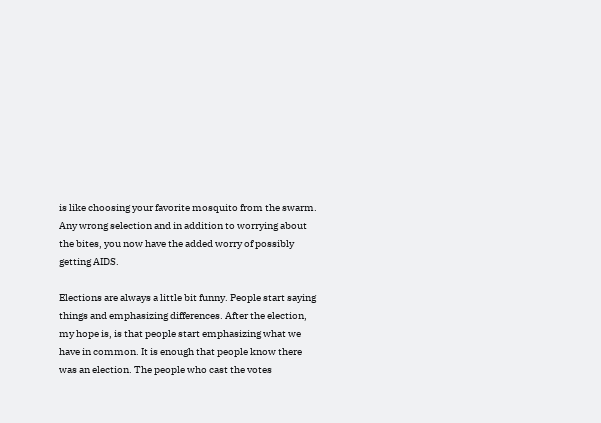is like choosing your favorite mosquito from the swarm. Any wrong selection and in addition to worrying about the bites, you now have the added worry of possibly getting AIDS.

Elections are always a little bit funny. People start saying things and emphasizing differences. After the election, my hope is, is that people start emphasizing what we have in common. It is enough that people know there was an election. The people who cast the votes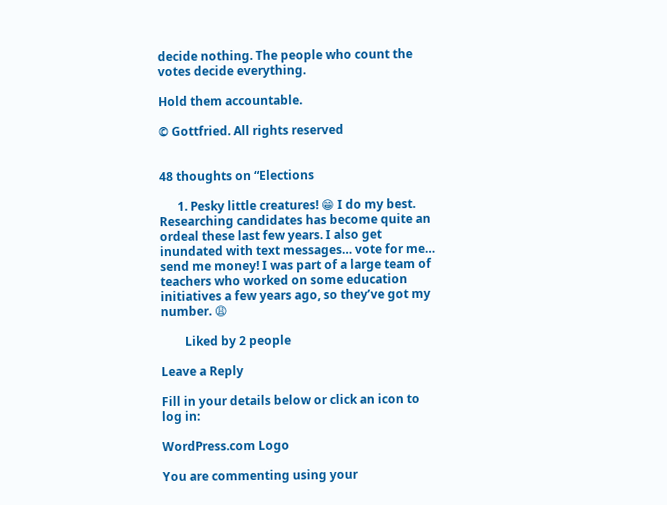decide nothing. The people who count the votes decide everything.

Hold them accountable.

© Gottfried. All rights reserved


48 thoughts on “Elections

      1. Pesky little creatures! 😁 I do my best. Researching candidates has become quite an ordeal these last few years. I also get inundated with text messages… vote for me… send me money! I was part of a large team of teachers who worked on some education initiatives a few years ago, so they’ve got my number. 😩

        Liked by 2 people

Leave a Reply

Fill in your details below or click an icon to log in:

WordPress.com Logo

You are commenting using your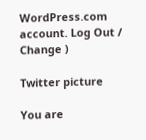WordPress.com account. Log Out /  Change )

Twitter picture

You are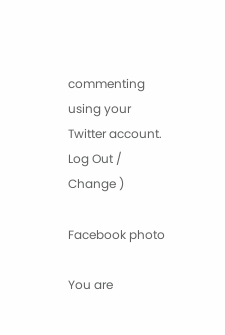commenting using your Twitter account. Log Out /  Change )

Facebook photo

You are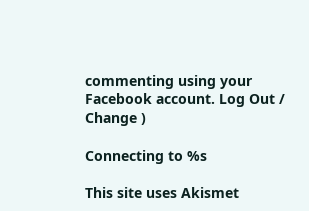commenting using your Facebook account. Log Out /  Change )

Connecting to %s

This site uses Akismet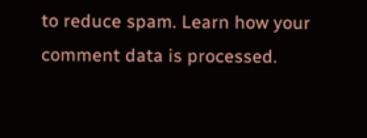to reduce spam. Learn how your comment data is processed.